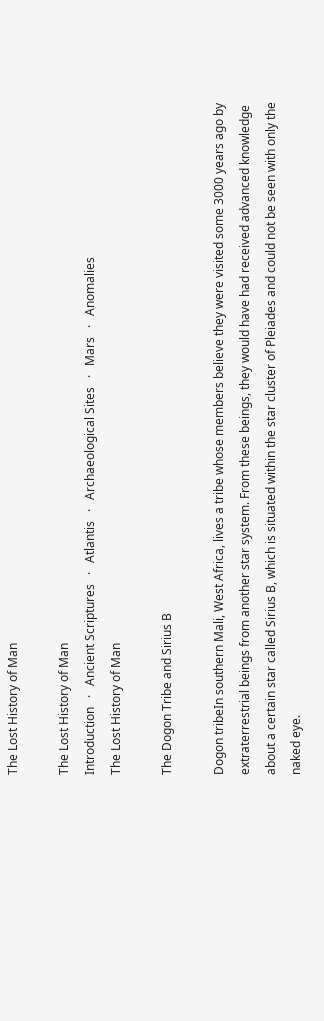The Lost History of Man

The Lost History of Man
Introduction   ·   Ancient Scriptures   ·   Atlantis   ·   Archaeological Sites   ·   Mars   ·   Anomalies
The Lost History of Man

The Dogon Tribe and Sirius B

Dogon tribeIn southern Mali, West Africa, lives a tribe whose members believe they were visited some 3000 years ago by extraterrestrial beings from another star system. From these beings, they would have had received advanced knowledge about a certain star called Sirius B, which is situated within the star cluster of Pleiades and could not be seen with only the naked eye.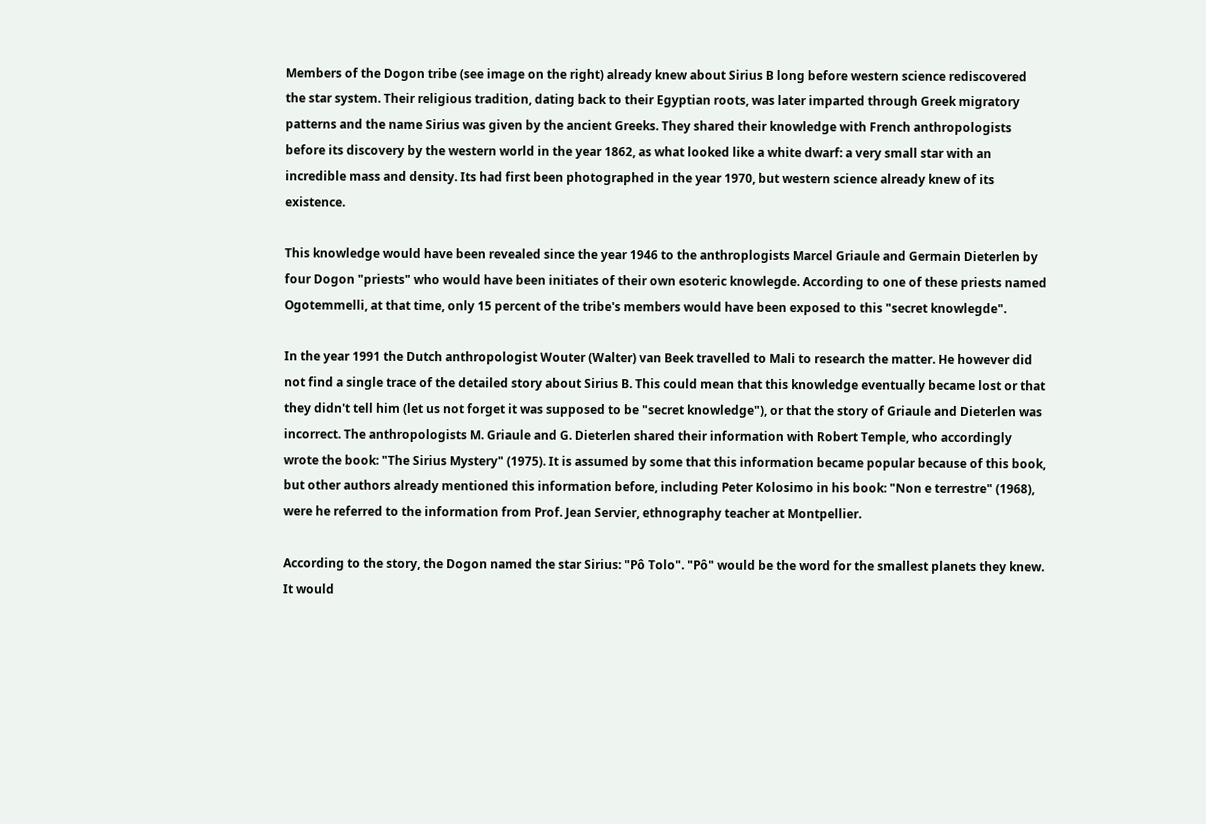Members of the Dogon tribe (see image on the right) already knew about Sirius B long before western science rediscovered the star system. Their religious tradition, dating back to their Egyptian roots, was later imparted through Greek migratory patterns and the name Sirius was given by the ancient Greeks. They shared their knowledge with French anthropologists before its discovery by the western world in the year 1862, as what looked like a white dwarf: a very small star with an incredible mass and density. Its had first been photographed in the year 1970, but western science already knew of its existence.

This knowledge would have been revealed since the year 1946 to the anthroplogists Marcel Griaule and Germain Dieterlen by four Dogon "priests" who would have been initiates of their own esoteric knowlegde. According to one of these priests named Ogotemmelli, at that time, only 15 percent of the tribe's members would have been exposed to this "secret knowlegde".

In the year 1991 the Dutch anthropologist Wouter (Walter) van Beek travelled to Mali to research the matter. He however did not find a single trace of the detailed story about Sirius B. This could mean that this knowledge eventually became lost or that they didn't tell him (let us not forget it was supposed to be "secret knowledge"), or that the story of Griaule and Dieterlen was incorrect. The anthropologists M. Griaule and G. Dieterlen shared their information with Robert Temple, who accordingly wrote the book: "The Sirius Mystery" (1975). It is assumed by some that this information became popular because of this book, but other authors already mentioned this information before, including Peter Kolosimo in his book: "Non e terrestre" (1968), were he referred to the information from Prof. Jean Servier, ethnography teacher at Montpellier.

According to the story, the Dogon named the star Sirius: "Pô Tolo". "Pô" would be the word for the smallest planets they knew. It would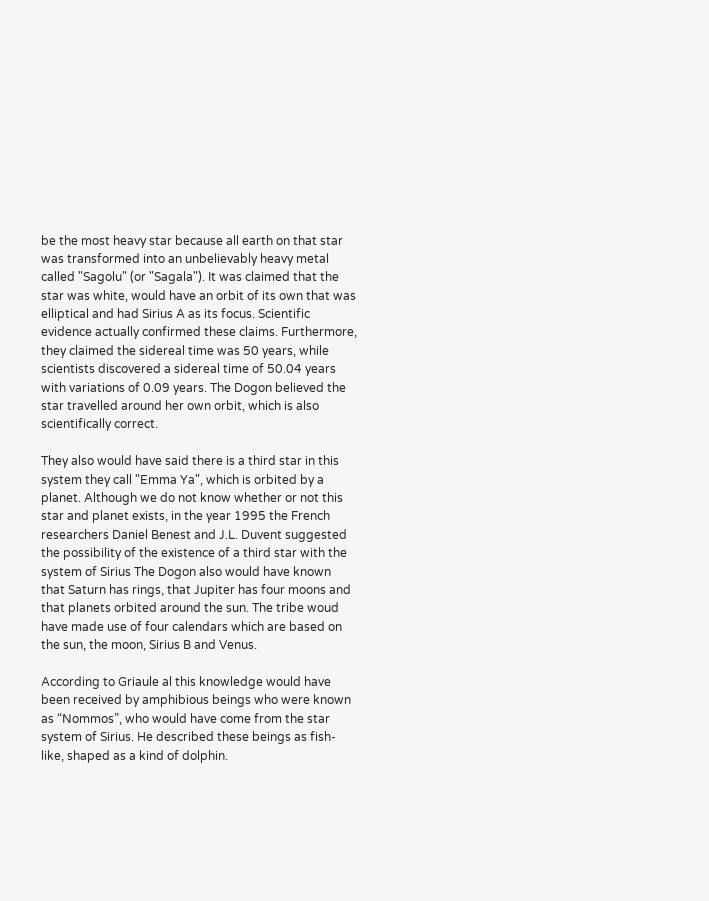be the most heavy star because all earth on that star was transformed into an unbelievably heavy metal called "Sagolu" (or "Sagala"). It was claimed that the star was white, would have an orbit of its own that was elliptical and had Sirius A as its focus. Scientific evidence actually confirmed these claims. Furthermore, they claimed the sidereal time was 50 years, while scientists discovered a sidereal time of 50.04 years with variations of 0.09 years. The Dogon believed the star travelled around her own orbit, which is also scientifically correct.

They also would have said there is a third star in this system they call "Emma Ya", which is orbited by a planet. Although we do not know whether or not this star and planet exists, in the year 1995 the French researchers Daniel Benest and J.L. Duvent suggested the possibility of the existence of a third star with the system of Sirius The Dogon also would have known that Saturn has rings, that Jupiter has four moons and that planets orbited around the sun. The tribe woud have made use of four calendars which are based on the sun, the moon, Sirius B and Venus.

According to Griaule al this knowledge would have been received by amphibious beings who were known as “Nommos”, who would have come from the star system of Sirius. He described these beings as fish-like, shaped as a kind of dolphin.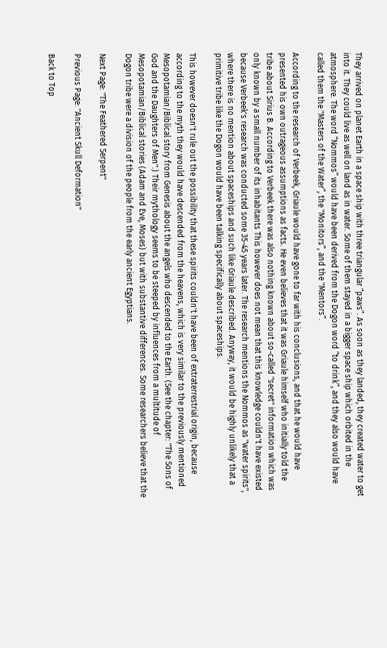They arrived on planet Earth in a space ship with three triangular “paws”. As soon as they landed, they created water to get into it. They could live as well on land as in water. Some of them stayed in a bigger space ship which orbited in the atmosphere. The word “Nommos” would have been derived from the Dogon word “to drink”, and they also would have called them the "Masters of the Water”, the "Monitors”, and the "Mentors”.

According to the research of Verbeek, Griaule would have gone to far with his conclusions, and that he would have presented his own outrageous assumptions as facts. He even believes that it was Griaule himself who initially told the tribe about Sirius B. According to Verbeek there was also nothing known about so-called "secret" information which was only known by a small number of its inhabitants This however does not mean that this knowledge couldn't have existed because Verbeek's research was conducted some 35-45 years later. The research mentions the Nommos as "water spirits", where there is no mention about spaceships and such like Griaule described. Anyway, it would be highly unlikely that a primitive tribe like the Dogon would have been talking specifically about spaceships.

This however doesn't rule out the possibility that these spirits couldn't have been of extraterrestrial origin, because according to the myth they would have descended from the heavens, which is very similar to the previously mentioned Mesopotamian/Biblical story from Genesis about the angels who descended to the Earth. (See the chapter: "The Sons of God and the Daughters of Men".) Their mythology seems to be steeped by influences from a multitude of Mesopotamian/Biblical stories (Adam and Eve, Moses) but with substantive differences. Some researchers believe that the Dogon tribe were a division of the people from the early ancient Egyptians.

Next Page: "The Feathered Serpent"

Previous Page: "Ancient Skull Deformation"

Back to Top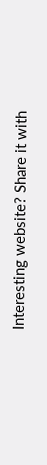Interesting website? Share it with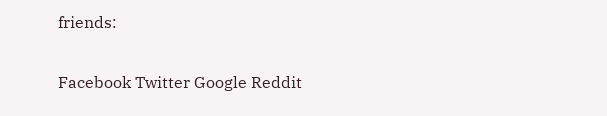friends:

Facebook Twitter Google Reddit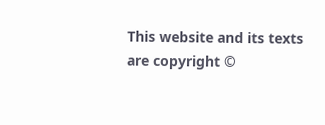This website and its texts are copyright ©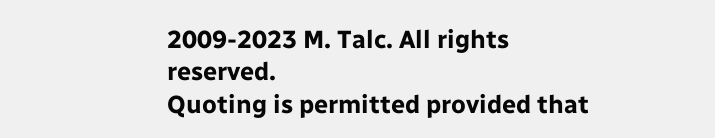2009-2023 M. Talc. All rights reserved.
Quoting is permitted provided that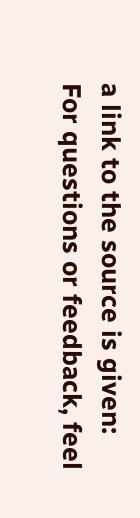a link to the source is given:
For questions or feedback, feel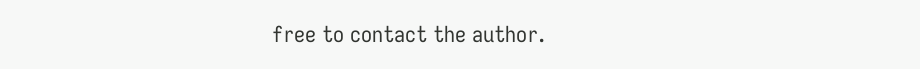free to contact the author.